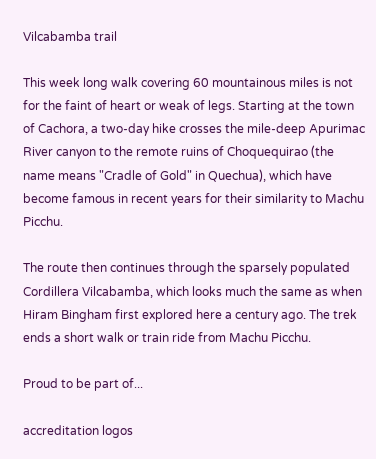Vilcabamba trail

This week long walk covering 60 mountainous miles is not for the faint of heart or weak of legs. Starting at the town of Cachora, a two-day hike crosses the mile-deep Apurimac River canyon to the remote ruins of Choquequirao (the name means "Cradle of Gold" in Quechua), which have become famous in recent years for their similarity to Machu Picchu.

The route then continues through the sparsely populated Cordillera Vilcabamba, which looks much the same as when Hiram Bingham first explored here a century ago. The trek ends a short walk or train ride from Machu Picchu.

Proud to be part of...

accreditation logos